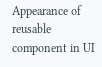Appearance of reusable component in UI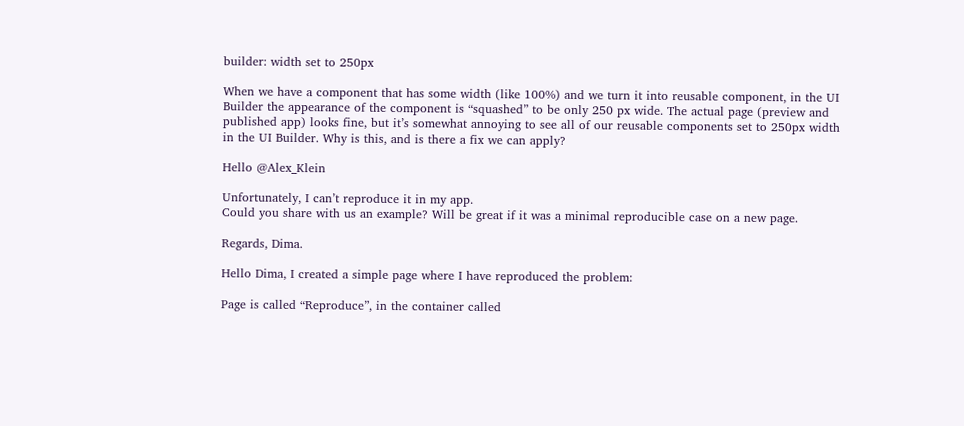builder: width set to 250px

When we have a component that has some width (like 100%) and we turn it into reusable component, in the UI Builder the appearance of the component is “squashed” to be only 250 px wide. The actual page (preview and published app) looks fine, but it’s somewhat annoying to see all of our reusable components set to 250px width in the UI Builder. Why is this, and is there a fix we can apply?

Hello @Alex_Klein

Unfortunately, I can’t reproduce it in my app.
Could you share with us an example? Will be great if it was a minimal reproducible case on a new page.

Regards, Dima.

Hello Dima, I created a simple page where I have reproduced the problem:

Page is called “Reproduce”, in the container called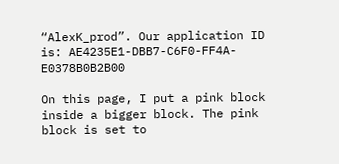“AlexK_prod”. Our application ID is: AE4235E1-DBB7-C6F0-FF4A-E0378B0B2B00

On this page, I put a pink block inside a bigger block. The pink block is set to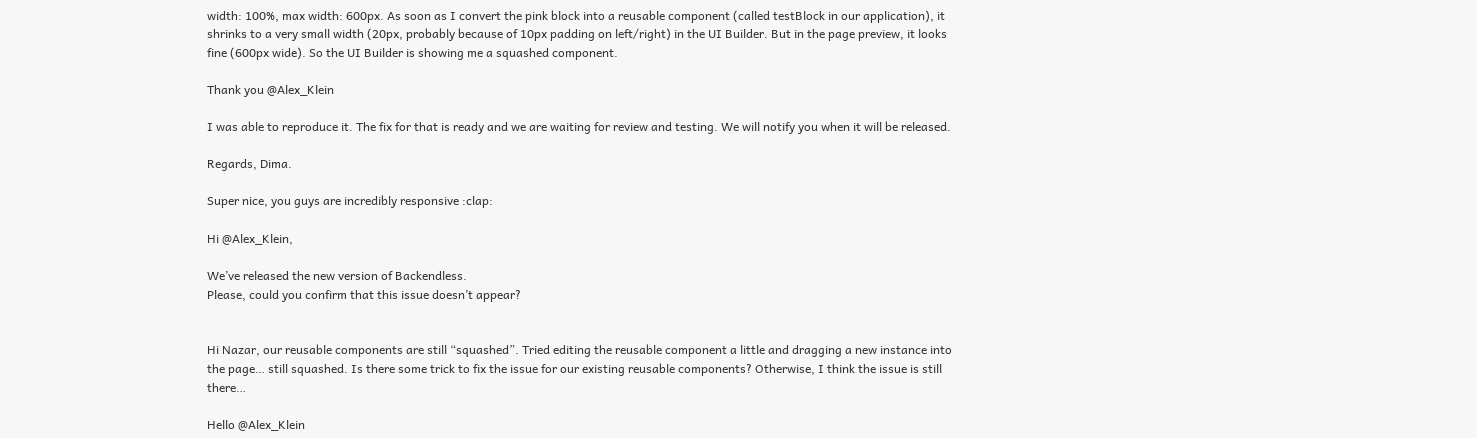width: 100%, max width: 600px. As soon as I convert the pink block into a reusable component (called testBlock in our application), it shrinks to a very small width (20px, probably because of 10px padding on left/right) in the UI Builder. But in the page preview, it looks fine (600px wide). So the UI Builder is showing me a squashed component.

Thank you @Alex_Klein

I was able to reproduce it. The fix for that is ready and we are waiting for review and testing. We will notify you when it will be released.

Regards, Dima.

Super nice, you guys are incredibly responsive :clap:

Hi @Alex_Klein,

We’ve released the new version of Backendless.
Please, could you confirm that this issue doesn’t appear?


Hi Nazar, our reusable components are still “squashed”. Tried editing the reusable component a little and dragging a new instance into the page… still squashed. Is there some trick to fix the issue for our existing reusable components? Otherwise, I think the issue is still there…

Hello @Alex_Klein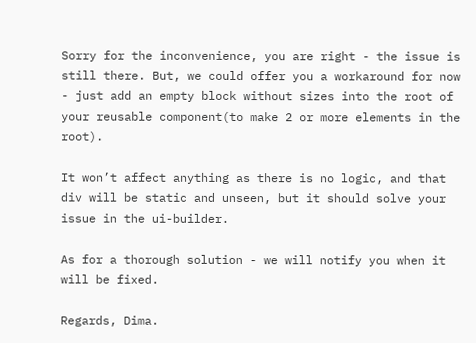Sorry for the inconvenience, you are right - the issue is still there. But, we could offer you a workaround for now - just add an empty block without sizes into the root of your reusable component(to make 2 or more elements in the root).

It won’t affect anything as there is no logic, and that div will be static and unseen, but it should solve your issue in the ui-builder.

As for a thorough solution - we will notify you when it will be fixed.

Regards, Dima.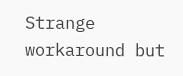Strange workaround but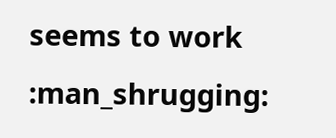seems to work :man_shrugging: